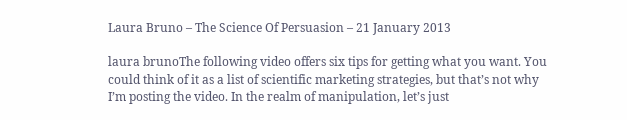Laura Bruno – The Science Of Persuasion – 21 January 2013

laura brunoThe following video offers six tips for getting what you want. You could think of it as a list of scientific marketing strategies, but that’s not why I’m posting the video. In the realm of manipulation, let’s just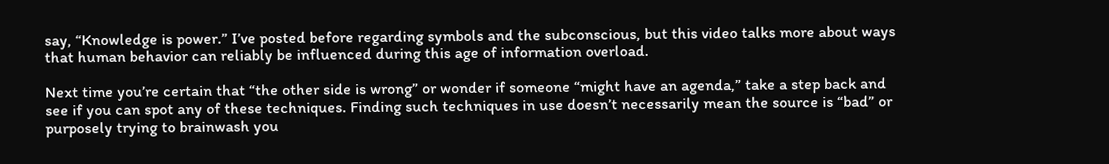say, “Knowledge is power.” I’ve posted before regarding symbols and the subconscious, but this video talks more about ways that human behavior can reliably be influenced during this age of information overload.

Next time you’re certain that “the other side is wrong” or wonder if someone “might have an agenda,” take a step back and see if you can spot any of these techniques. Finding such techniques in use doesn’t necessarily mean the source is “bad” or purposely trying to brainwash you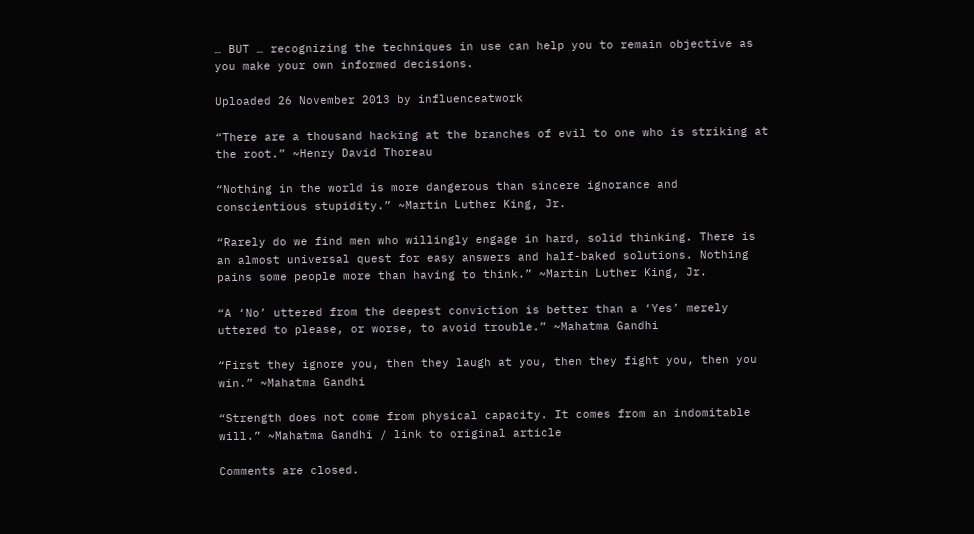… BUT … recognizing the techniques in use can help you to remain objective as you make your own informed decisions.

Uploaded 26 November 2013 by influenceatwork

“There are a thousand hacking at the branches of evil to one who is striking at the root.” ~Henry David Thoreau

“Nothing in the world is more dangerous than sincere ignorance and conscientious stupidity.” ~Martin Luther King, Jr.

“Rarely do we find men who willingly engage in hard, solid thinking. There is an almost universal quest for easy answers and half-baked solutions. Nothing pains some people more than having to think.” ~Martin Luther King, Jr.

“A ‘No’ uttered from the deepest conviction is better than a ‘Yes’ merely uttered to please, or worse, to avoid trouble.” ~Mahatma Gandhi

“First they ignore you, then they laugh at you, then they fight you, then you win.” ~Mahatma Gandhi

“Strength does not come from physical capacity. It comes from an indomitable will.” ~Mahatma Gandhi / link to original article

Comments are closed.